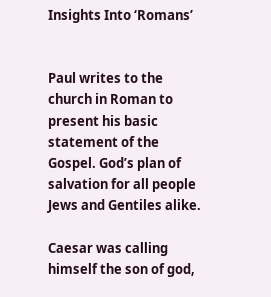Insights Into ‘Romans’


Paul writes to the church in Roman to present his basic statement of the Gospel. God’s plan of salvation for all people Jews and Gentiles alike.

Caesar was calling himself the son of god,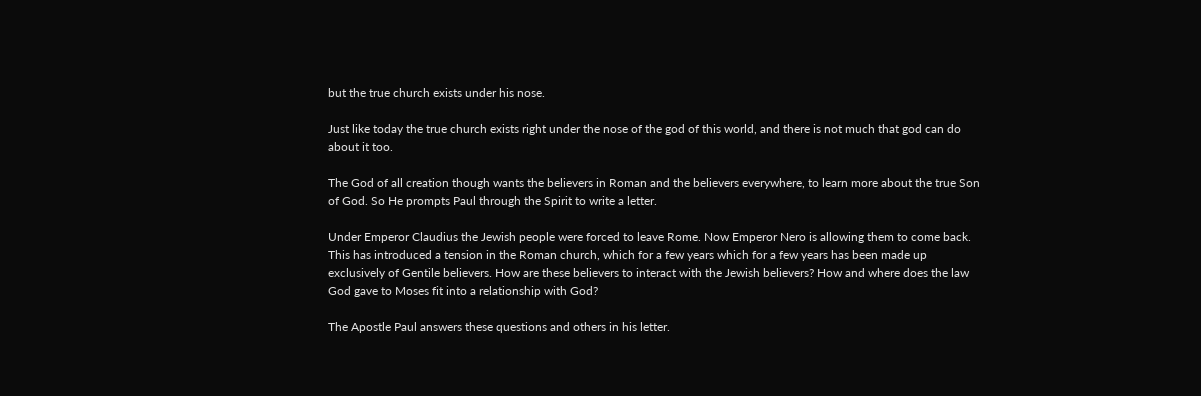but the true church exists under his nose.

Just like today the true church exists right under the nose of the god of this world, and there is not much that god can do about it too.

The God of all creation though wants the believers in Roman and the believers everywhere, to learn more about the true Son of God. So He prompts Paul through the Spirit to write a letter.

Under Emperor Claudius the Jewish people were forced to leave Rome. Now Emperor Nero is allowing them to come back. This has introduced a tension in the Roman church, which for a few years which for a few years has been made up exclusively of Gentile believers. How are these believers to interact with the Jewish believers? How and where does the law God gave to Moses fit into a relationship with God?

The Apostle Paul answers these questions and others in his letter.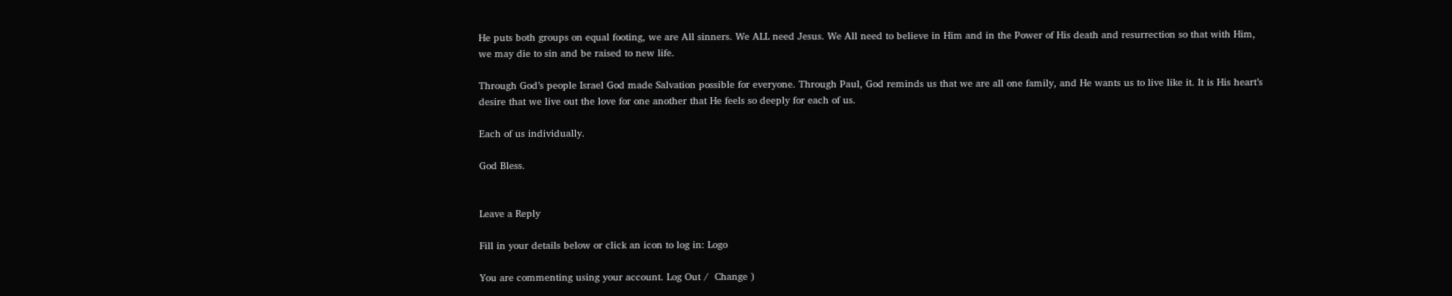He puts both groups on equal footing, we are All sinners. We ALL need Jesus. We All need to believe in Him and in the Power of His death and resurrection so that with Him, we may die to sin and be raised to new life.

Through God’s people Israel God made Salvation possible for everyone. Through Paul, God reminds us that we are all one family, and He wants us to live like it. It is His heart’s desire that we live out the love for one another that He feels so deeply for each of us.

Each of us individually.

God Bless.


Leave a Reply

Fill in your details below or click an icon to log in: Logo

You are commenting using your account. Log Out /  Change )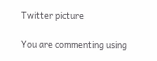Twitter picture

You are commenting using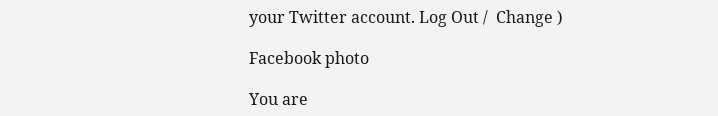your Twitter account. Log Out /  Change )

Facebook photo

You are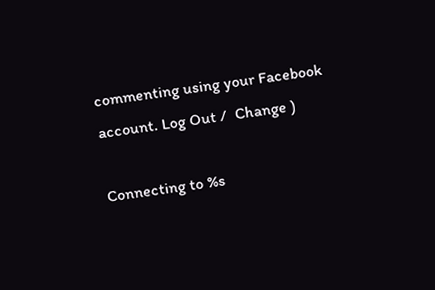commenting using your Facebook account. Log Out /  Change )

Connecting to %s